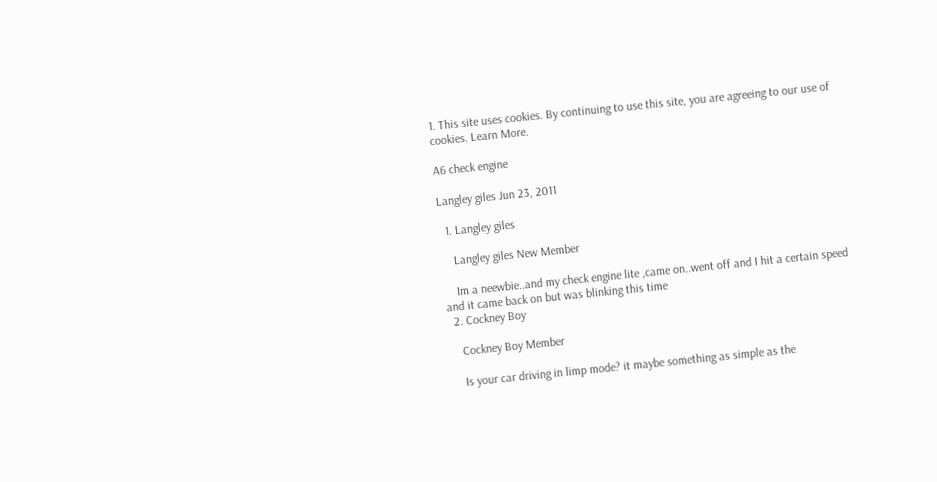1. This site uses cookies. By continuing to use this site, you are agreeing to our use of cookies. Learn More.

A6 check engine

Langley giles Jun 23, 2011

  1. Langley giles

    Langley giles New Member

    Im a neewbie..and my check engine lite ,came on..went off and I hit a certain speed and it came back on but was blinking this time
  2. Cockney Boy

    Cockney Boy Member

    Is your car driving in limp mode? it maybe something as simple as the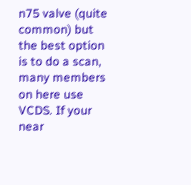n75 valve (quite common) but the best option is to do a scan, many members on here use VCDS. If your near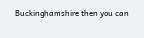Buckinghamshire then you can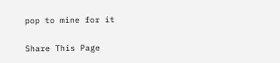pop to mine for it

Share This Page